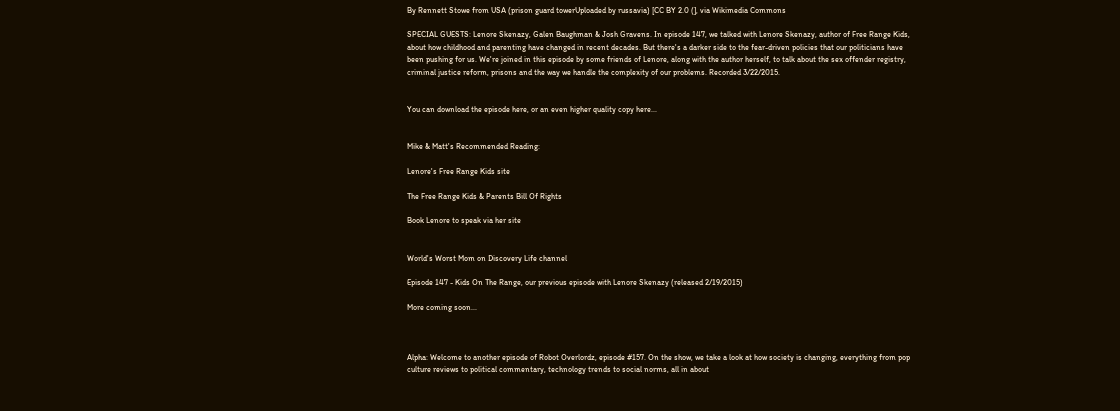By Rennett Stowe from USA (prison guard towerUploaded by russavia) [CC BY 2.0 (], via Wikimedia Commons

SPECIAL GUESTS: Lenore Skenazy, Galen Baughman & Josh Gravens. In episode 147, we talked with Lenore Skenazy, author of Free Range Kids, about how childhood and parenting have changed in recent decades. But there's a darker side to the fear-driven policies that our politicians have been pushing for us. We're joined in this episode by some friends of Lenore, along with the author herself, to talk about the sex offender registry, criminal justice reform, prisons and the way we handle the complexity of our problems. Recorded 3/22/2015.


You can download the episode here, or an even higher quality copy here...


Mike & Matt's Recommended Reading:

Lenore's Free Range Kids site

The Free Range Kids & Parents Bill Of Rights

Book Lenore to speak via her site


World's Worst Mom on Discovery Life channel

Episode 147 - Kids On The Range, our previous episode with Lenore Skenazy (released 2/19/2015)

More coming soon...



Alpha: Welcome to another episode of Robot Overlordz, episode #157. On the show, we take a look at how society is changing, everything from pop culture reviews to political commentary, technology trends to social norms, all in about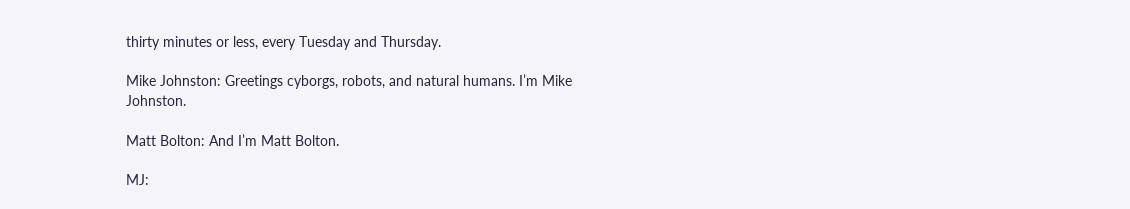thirty minutes or less, every Tuesday and Thursday.

Mike Johnston: Greetings cyborgs, robots, and natural humans. I’m Mike Johnston.

Matt Bolton: And I’m Matt Bolton.

MJ: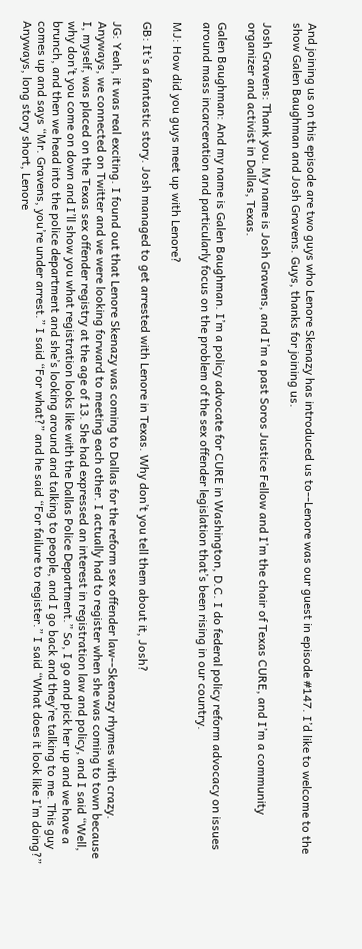And joining us on this episode are two guys who Lenore Skenazy has introduced us to--Lenore was our guest in episode #147. I’d like to welcome to the show Galen Baughman and Josh Gravens. Guys, thanks for joining us.

Josh Gravens: Thank you. My name is Josh Gravens, and I’m a past Soros Justice Fellow and I’m the chair of Texas CURE, and I’m a community organizer and activist in Dallas, Texas.

Galen Baughman: And my name is Galen Baughman. I’m a policy advocate for CURE in Washington, D.C. I do federal policy reform advocacy on issues around mass incarceration and particularly focus on the problem of the sex offender legislation that’s been rising in our country.

MJ: How did you guys meet up with Lenore?

GB: It’s a fantastic story. Josh managed to get arrested with Lenore in Texas. Why don’t you tell them about it, Josh?

JG: Yeah, it was real exciting. I found out that Lenore Skenazy was coming to Dallas for the reform sex offender law--Skenazy rhymes with crazy. Anyways, we connected on Twitter and we were looking forward to meeting each other. I actually had to register when she was coming to town because I, myself, was placed on the Texas sex offender registry at the age of 13. She had expressed an interest in registration law and policy, and I said “Well, why don’t you come on down and I’ll show you what registration looks like with the Dallas Police Department.” So, I go and pick her up and we have a brunch, and then we head into the police department and she’s looking around and talking to people, and I go back and they’re talking to me. This guy comes up and says “Mr. Gravens, you’re under arrest.” I said “For what?” and he said “For failure to register.” I said “What does it look like I’m doing?” Anyways, long story short, Lenore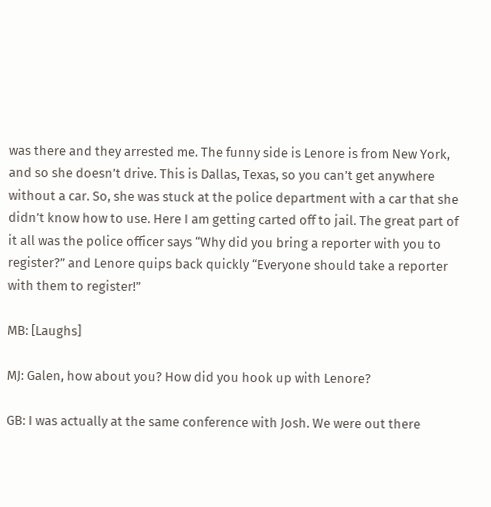was there and they arrested me. The funny side is Lenore is from New York, and so she doesn’t drive. This is Dallas, Texas, so you can’t get anywhere without a car. So, she was stuck at the police department with a car that she didn’t know how to use. Here I am getting carted off to jail. The great part of it all was the police officer says “Why did you bring a reporter with you to register?” and Lenore quips back quickly “Everyone should take a reporter with them to register!”

MB: [Laughs]

MJ: Galen, how about you? How did you hook up with Lenore?

GB: I was actually at the same conference with Josh. We were out there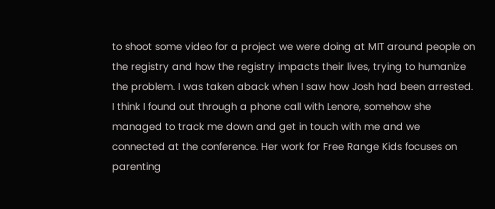to shoot some video for a project we were doing at MIT around people on the registry and how the registry impacts their lives, trying to humanize the problem. I was taken aback when I saw how Josh had been arrested. I think I found out through a phone call with Lenore, somehow she managed to track me down and get in touch with me and we connected at the conference. Her work for Free Range Kids focuses on parenting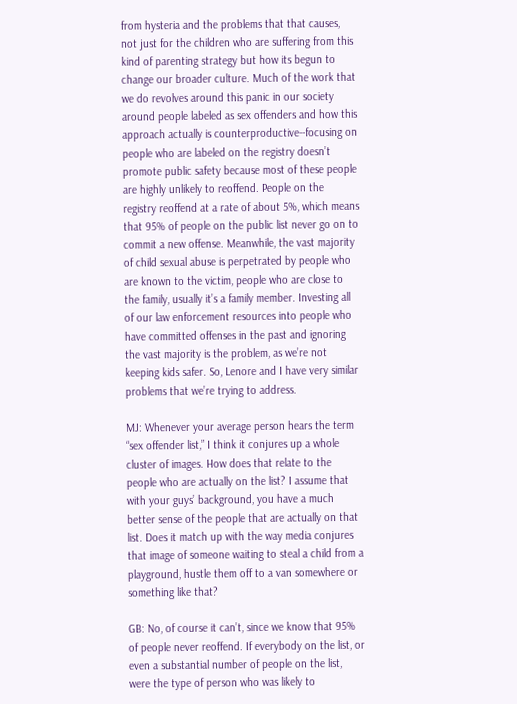from hysteria and the problems that that causes, not just for the children who are suffering from this kind of parenting strategy but how its begun to change our broader culture. Much of the work that we do revolves around this panic in our society around people labeled as sex offenders and how this approach actually is counterproductive--focusing on people who are labeled on the registry doesn’t promote public safety because most of these people are highly unlikely to reoffend. People on the registry reoffend at a rate of about 5%, which means that 95% of people on the public list never go on to commit a new offense. Meanwhile, the vast majority of child sexual abuse is perpetrated by people who are known to the victim, people who are close to the family, usually it’s a family member. Investing all of our law enforcement resources into people who have committed offenses in the past and ignoring the vast majority is the problem, as we’re not keeping kids safer. So, Lenore and I have very similar problems that we’re trying to address.

MJ: Whenever your average person hears the term “sex offender list,” I think it conjures up a whole cluster of images. How does that relate to the people who are actually on the list? I assume that with your guys’ background, you have a much better sense of the people that are actually on that list. Does it match up with the way media conjures that image of someone waiting to steal a child from a playground, hustle them off to a van somewhere or something like that?

GB: No, of course it can’t, since we know that 95% of people never reoffend. If everybody on the list, or even a substantial number of people on the list, were the type of person who was likely to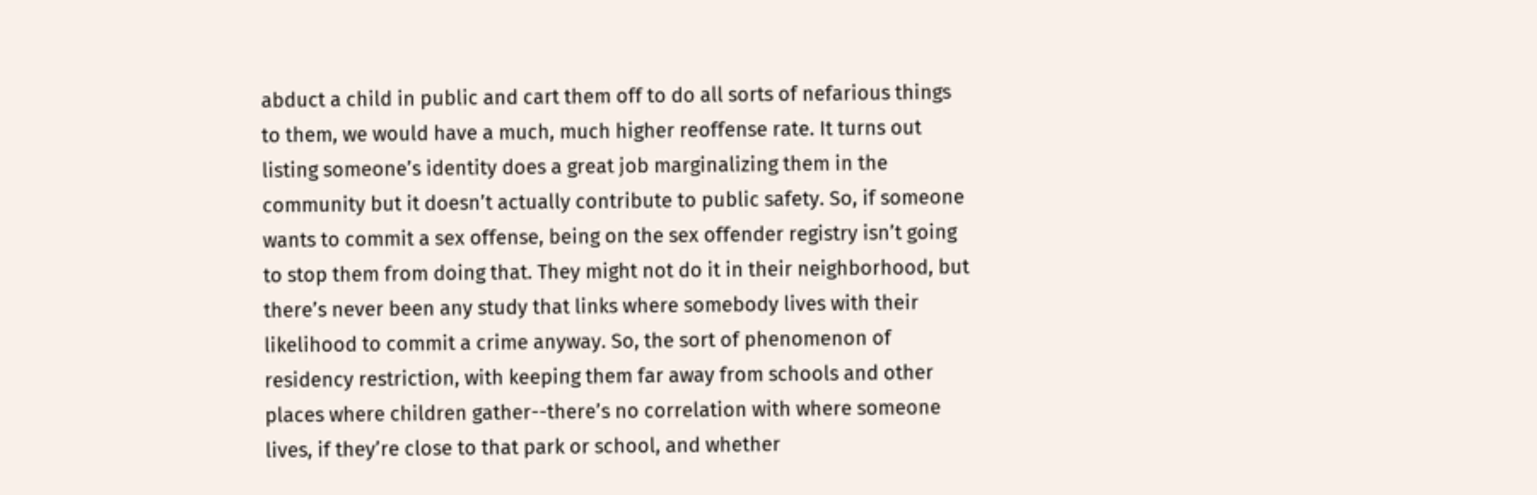abduct a child in public and cart them off to do all sorts of nefarious things to them, we would have a much, much higher reoffense rate. It turns out listing someone’s identity does a great job marginalizing them in the community but it doesn’t actually contribute to public safety. So, if someone wants to commit a sex offense, being on the sex offender registry isn’t going to stop them from doing that. They might not do it in their neighborhood, but there’s never been any study that links where somebody lives with their likelihood to commit a crime anyway. So, the sort of phenomenon of residency restriction, with keeping them far away from schools and other places where children gather--there’s no correlation with where someone lives, if they’re close to that park or school, and whether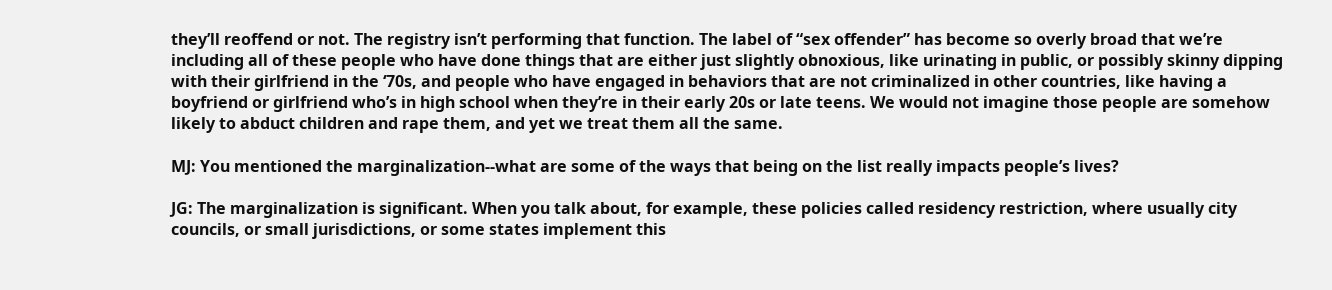they’ll reoffend or not. The registry isn’t performing that function. The label of “sex offender” has become so overly broad that we’re including all of these people who have done things that are either just slightly obnoxious, like urinating in public, or possibly skinny dipping with their girlfriend in the ‘70s, and people who have engaged in behaviors that are not criminalized in other countries, like having a boyfriend or girlfriend who’s in high school when they’re in their early 20s or late teens. We would not imagine those people are somehow likely to abduct children and rape them, and yet we treat them all the same.

MJ: You mentioned the marginalization--what are some of the ways that being on the list really impacts people’s lives?

JG: The marginalization is significant. When you talk about, for example, these policies called residency restriction, where usually city councils, or small jurisdictions, or some states implement this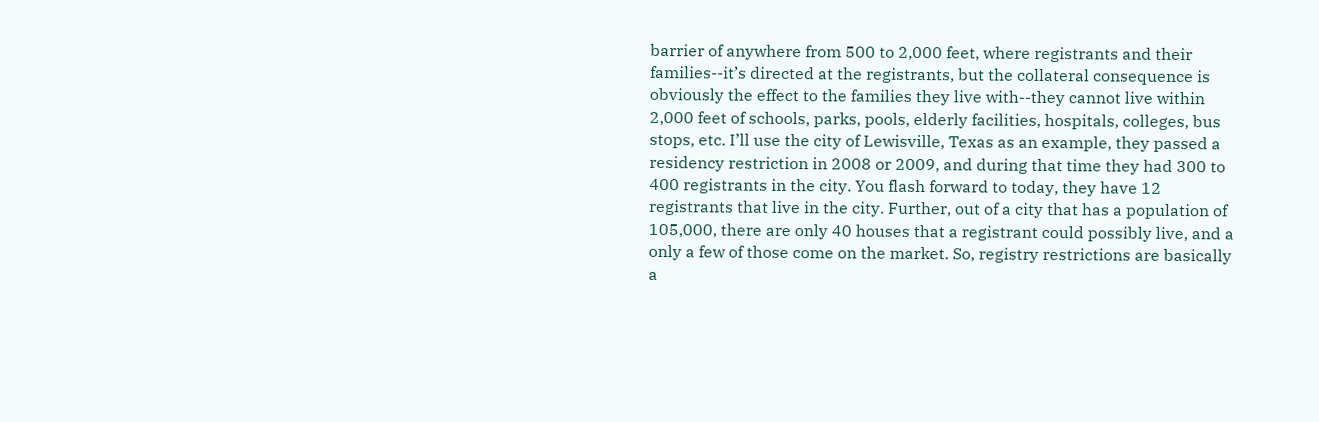barrier of anywhere from 500 to 2,000 feet, where registrants and their families--it’s directed at the registrants, but the collateral consequence is obviously the effect to the families they live with--they cannot live within 2,000 feet of schools, parks, pools, elderly facilities, hospitals, colleges, bus stops, etc. I’ll use the city of Lewisville, Texas as an example, they passed a residency restriction in 2008 or 2009, and during that time they had 300 to 400 registrants in the city. You flash forward to today, they have 12 registrants that live in the city. Further, out of a city that has a population of 105,000, there are only 40 houses that a registrant could possibly live, and a only a few of those come on the market. So, registry restrictions are basically a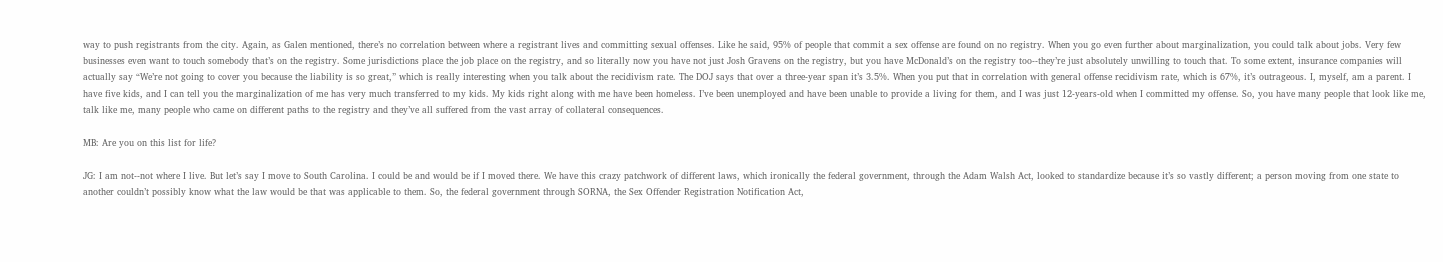way to push registrants from the city. Again, as Galen mentioned, there’s no correlation between where a registrant lives and committing sexual offenses. Like he said, 95% of people that commit a sex offense are found on no registry. When you go even further about marginalization, you could talk about jobs. Very few businesses even want to touch somebody that’s on the registry. Some jurisdictions place the job place on the registry, and so literally now you have not just Josh Gravens on the registry, but you have McDonald’s on the registry too--they’re just absolutely unwilling to touch that. To some extent, insurance companies will actually say “We’re not going to cover you because the liability is so great,” which is really interesting when you talk about the recidivism rate. The DOJ says that over a three-year span it’s 3.5%. When you put that in correlation with general offense recidivism rate, which is 67%, it’s outrageous. I, myself, am a parent. I have five kids, and I can tell you the marginalization of me has very much transferred to my kids. My kids right along with me have been homeless. I’ve been unemployed and have been unable to provide a living for them, and I was just 12-years-old when I committed my offense. So, you have many people that look like me, talk like me, many people who came on different paths to the registry and they’ve all suffered from the vast array of collateral consequences.

MB: Are you on this list for life?

JG: I am not--not where I live. But let’s say I move to South Carolina. I could be and would be if I moved there. We have this crazy patchwork of different laws, which ironically the federal government, through the Adam Walsh Act, looked to standardize because it’s so vastly different; a person moving from one state to another couldn’t possibly know what the law would be that was applicable to them. So, the federal government through SORNA, the Sex Offender Registration Notification Act,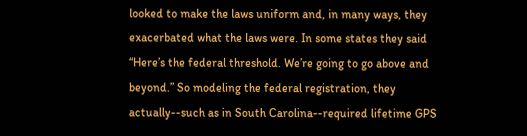looked to make the laws uniform and, in many ways, they exacerbated what the laws were. In some states they said “Here’s the federal threshold. We’re going to go above and beyond.” So modeling the federal registration, they actually--such as in South Carolina--required lifetime GPS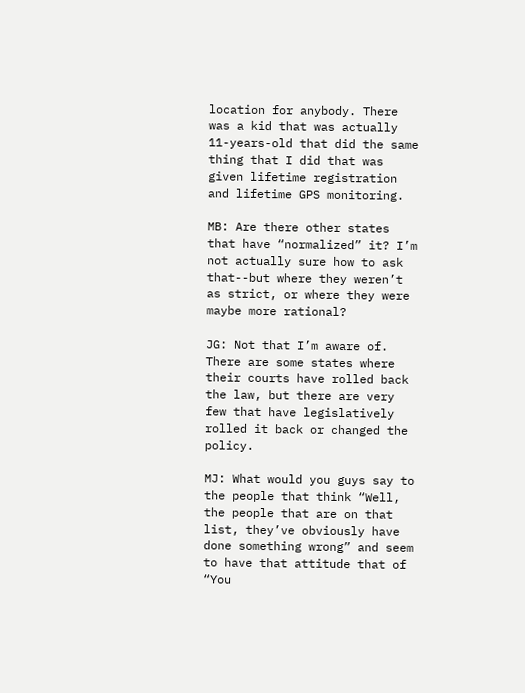location for anybody. There was a kid that was actually 11-years-old that did the same thing that I did that was given lifetime registration and lifetime GPS monitoring.

MB: Are there other states that have “normalized” it? I’m not actually sure how to ask that--but where they weren’t as strict, or where they were maybe more rational?

JG: Not that I’m aware of. There are some states where their courts have rolled back the law, but there are very few that have legislatively rolled it back or changed the policy.

MJ: What would you guys say to the people that think “Well, the people that are on that list, they’ve obviously have done something wrong” and seem to have that attitude that of “You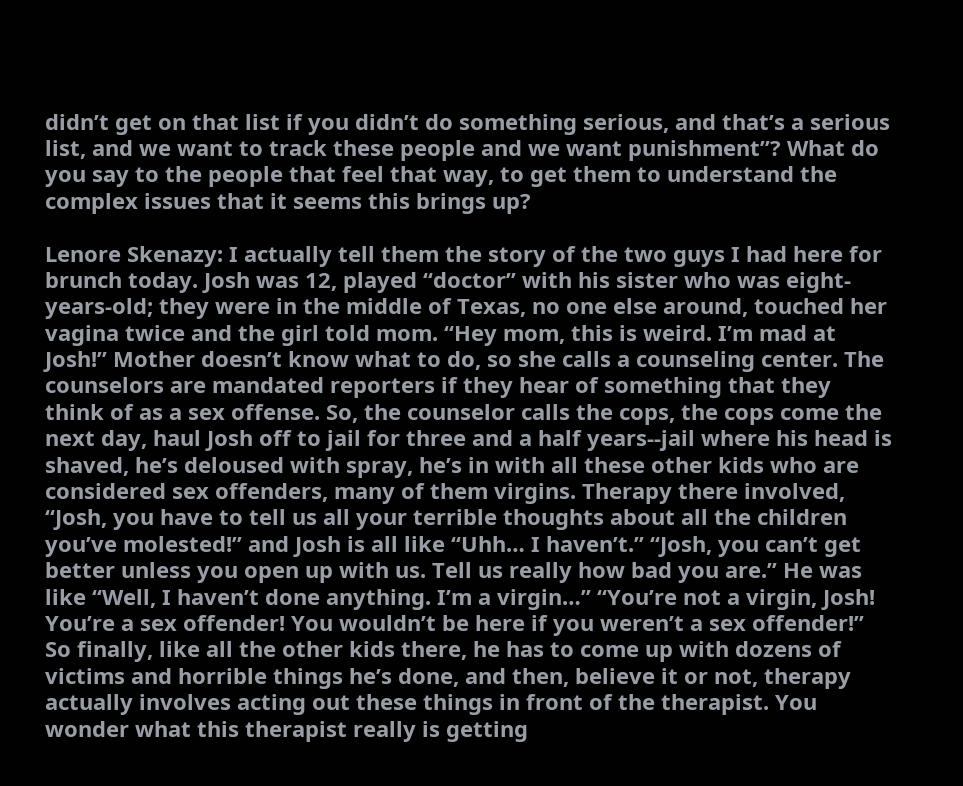didn’t get on that list if you didn’t do something serious, and that’s a serious list, and we want to track these people and we want punishment”? What do you say to the people that feel that way, to get them to understand the complex issues that it seems this brings up?

Lenore Skenazy: I actually tell them the story of the two guys I had here for brunch today. Josh was 12, played “doctor” with his sister who was eight-years-old; they were in the middle of Texas, no one else around, touched her vagina twice and the girl told mom. “Hey mom, this is weird. I’m mad at Josh!” Mother doesn’t know what to do, so she calls a counseling center. The counselors are mandated reporters if they hear of something that they think of as a sex offense. So, the counselor calls the cops, the cops come the next day, haul Josh off to jail for three and a half years--jail where his head is shaved, he’s deloused with spray, he’s in with all these other kids who are considered sex offenders, many of them virgins. Therapy there involved, “Josh, you have to tell us all your terrible thoughts about all the children you’ve molested!” and Josh is all like “Uhh… I haven’t.” “Josh, you can’t get better unless you open up with us. Tell us really how bad you are.” He was like “Well, I haven’t done anything. I’m a virgin…” “You’re not a virgin, Josh! You’re a sex offender! You wouldn’t be here if you weren’t a sex offender!” So finally, like all the other kids there, he has to come up with dozens of victims and horrible things he’s done, and then, believe it or not, therapy actually involves acting out these things in front of the therapist. You wonder what this therapist really is getting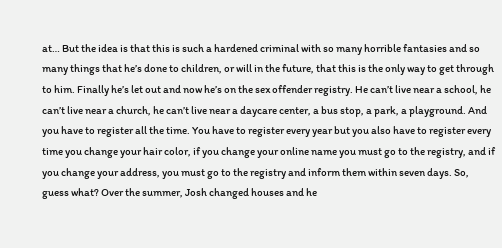at… But the idea is that this is such a hardened criminal with so many horrible fantasies and so many things that he’s done to children, or will in the future, that this is the only way to get through to him. Finally he’s let out and now he’s on the sex offender registry. He can’t live near a school, he can’t live near a church, he can’t live near a daycare center, a bus stop, a park, a playground. And you have to register all the time. You have to register every year but you also have to register every time you change your hair color, if you change your online name you must go to the registry, and if you change your address, you must go to the registry and inform them within seven days. So, guess what? Over the summer, Josh changed houses and he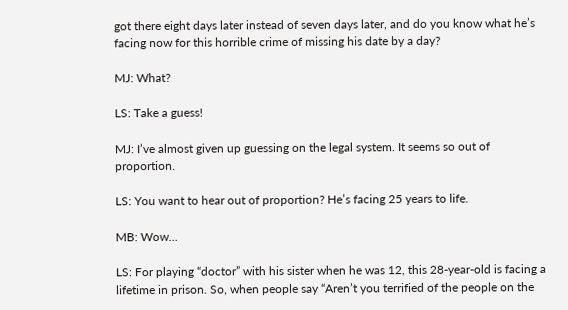got there eight days later instead of seven days later, and do you know what he’s facing now for this horrible crime of missing his date by a day?

MJ: What?

LS: Take a guess!

MJ: I’ve almost given up guessing on the legal system. It seems so out of proportion.

LS: You want to hear out of proportion? He’s facing 25 years to life.

MB: Wow…

LS: For playing “doctor” with his sister when he was 12, this 28-year-old is facing a lifetime in prison. So, when people say “Aren’t you terrified of the people on the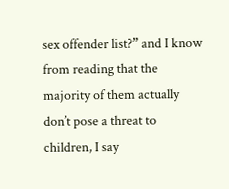sex offender list?” and I know from reading that the majority of them actually don’t pose a threat to children, I say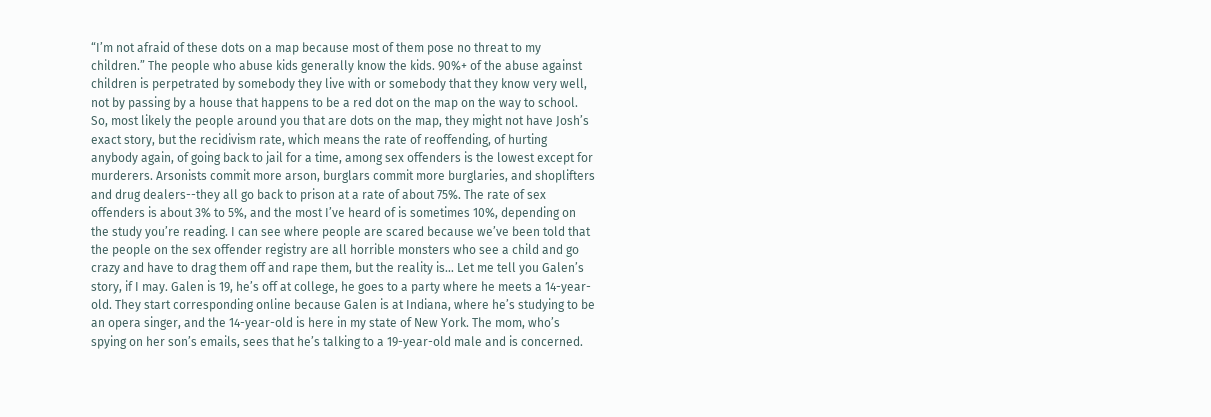“I’m not afraid of these dots on a map because most of them pose no threat to my children.” The people who abuse kids generally know the kids. 90%+ of the abuse against children is perpetrated by somebody they live with or somebody that they know very well, not by passing by a house that happens to be a red dot on the map on the way to school. So, most likely the people around you that are dots on the map, they might not have Josh’s exact story, but the recidivism rate, which means the rate of reoffending, of hurting anybody again, of going back to jail for a time, among sex offenders is the lowest except for murderers. Arsonists commit more arson, burglars commit more burglaries, and shoplifters and drug dealers--they all go back to prison at a rate of about 75%. The rate of sex offenders is about 3% to 5%, and the most I’ve heard of is sometimes 10%, depending on the study you’re reading. I can see where people are scared because we’ve been told that the people on the sex offender registry are all horrible monsters who see a child and go crazy and have to drag them off and rape them, but the reality is… Let me tell you Galen’s story, if I may. Galen is 19, he’s off at college, he goes to a party where he meets a 14-year-old. They start corresponding online because Galen is at Indiana, where he’s studying to be an opera singer, and the 14-year-old is here in my state of New York. The mom, who’s spying on her son’s emails, sees that he’s talking to a 19-year-old male and is concerned.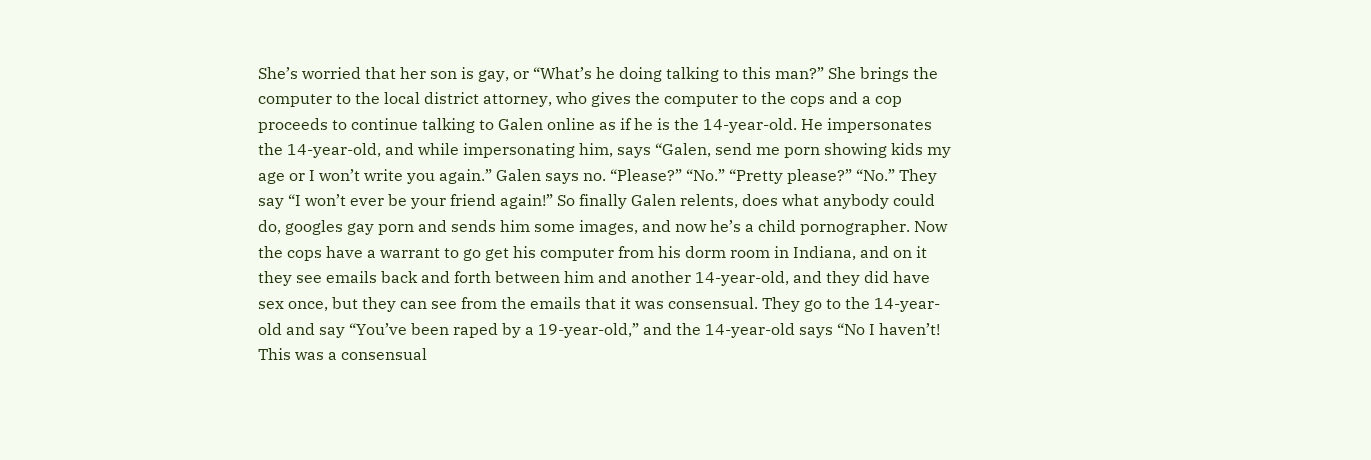She’s worried that her son is gay, or “What’s he doing talking to this man?” She brings the computer to the local district attorney, who gives the computer to the cops and a cop proceeds to continue talking to Galen online as if he is the 14-year-old. He impersonates the 14-year-old, and while impersonating him, says “Galen, send me porn showing kids my age or I won’t write you again.” Galen says no. “Please?” “No.” “Pretty please?” “No.” They say “I won’t ever be your friend again!” So finally Galen relents, does what anybody could do, googles gay porn and sends him some images, and now he’s a child pornographer. Now the cops have a warrant to go get his computer from his dorm room in Indiana, and on it they see emails back and forth between him and another 14-year-old, and they did have sex once, but they can see from the emails that it was consensual. They go to the 14-year-old and say “You’ve been raped by a 19-year-old,” and the 14-year-old says “No I haven’t! This was a consensual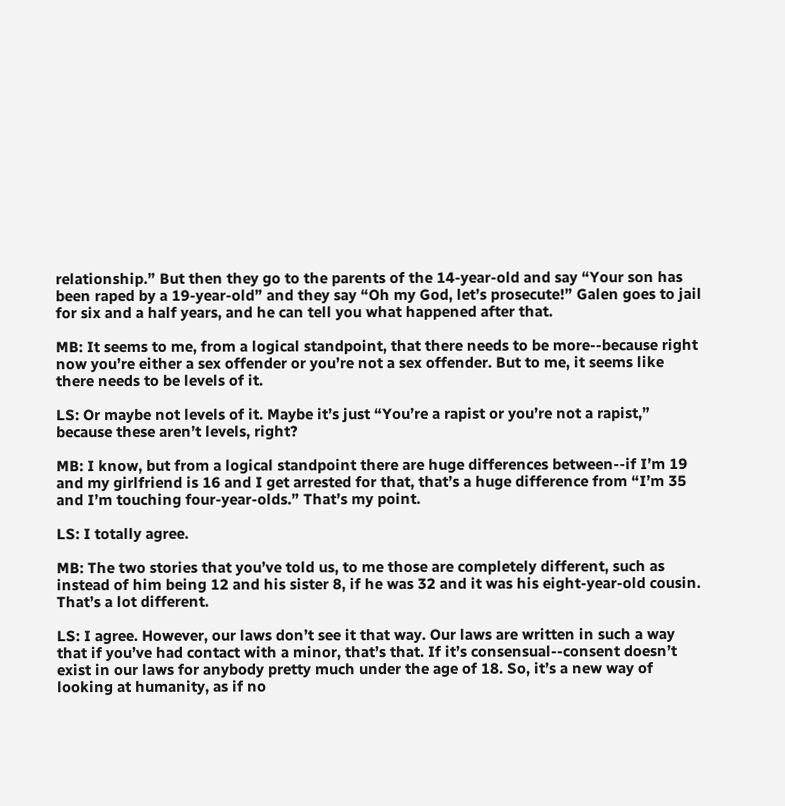relationship.” But then they go to the parents of the 14-year-old and say “Your son has been raped by a 19-year-old” and they say “Oh my God, let’s prosecute!” Galen goes to jail for six and a half years, and he can tell you what happened after that.

MB: It seems to me, from a logical standpoint, that there needs to be more--because right now you’re either a sex offender or you’re not a sex offender. But to me, it seems like there needs to be levels of it.

LS: Or maybe not levels of it. Maybe it’s just “You’re a rapist or you’re not a rapist,” because these aren’t levels, right?

MB: I know, but from a logical standpoint there are huge differences between--if I’m 19 and my girlfriend is 16 and I get arrested for that, that’s a huge difference from “I’m 35 and I’m touching four-year-olds.” That’s my point.

LS: I totally agree.

MB: The two stories that you’ve told us, to me those are completely different, such as instead of him being 12 and his sister 8, if he was 32 and it was his eight-year-old cousin. That’s a lot different.

LS: I agree. However, our laws don’t see it that way. Our laws are written in such a way that if you’ve had contact with a minor, that’s that. If it’s consensual--consent doesn’t exist in our laws for anybody pretty much under the age of 18. So, it’s a new way of looking at humanity, as if no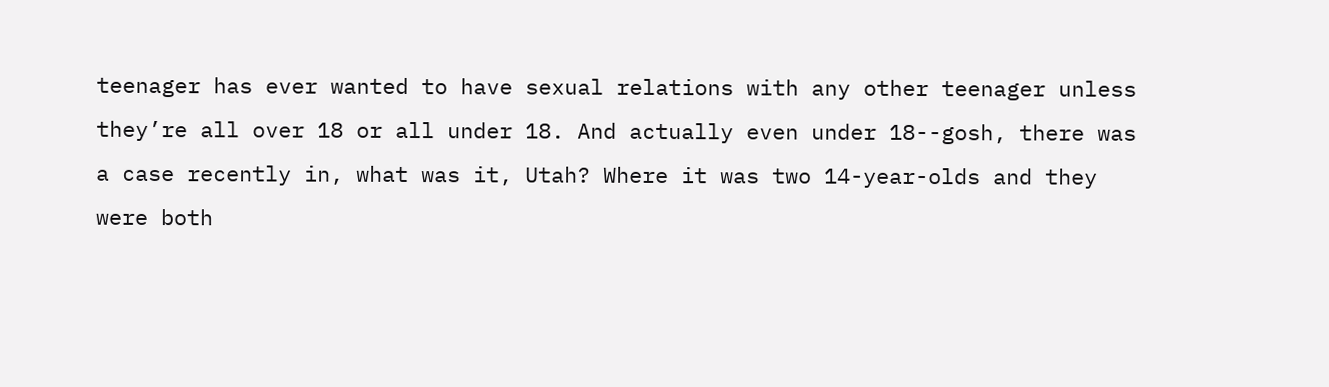teenager has ever wanted to have sexual relations with any other teenager unless they’re all over 18 or all under 18. And actually even under 18--gosh, there was a case recently in, what was it, Utah? Where it was two 14-year-olds and they were both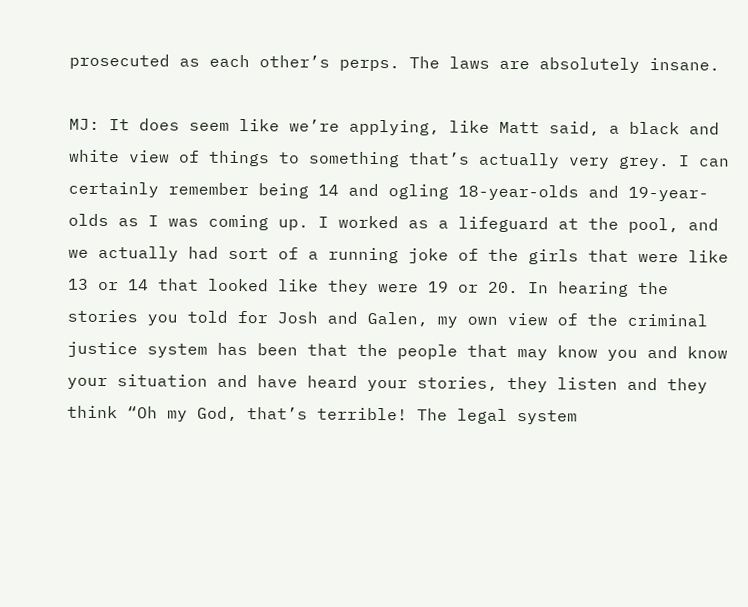prosecuted as each other’s perps. The laws are absolutely insane.

MJ: It does seem like we’re applying, like Matt said, a black and white view of things to something that’s actually very grey. I can certainly remember being 14 and ogling 18-year-olds and 19-year-olds as I was coming up. I worked as a lifeguard at the pool, and we actually had sort of a running joke of the girls that were like 13 or 14 that looked like they were 19 or 20. In hearing the stories you told for Josh and Galen, my own view of the criminal justice system has been that the people that may know you and know your situation and have heard your stories, they listen and they think “Oh my God, that’s terrible! The legal system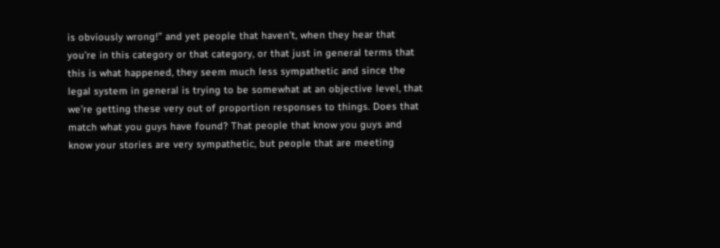is obviously wrong!” and yet people that haven’t, when they hear that you’re in this category or that category, or that just in general terms that this is what happened, they seem much less sympathetic and since the legal system in general is trying to be somewhat at an objective level, that we’re getting these very out of proportion responses to things. Does that match what you guys have found? That people that know you guys and know your stories are very sympathetic, but people that are meeting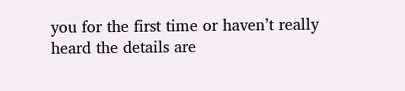you for the first time or haven’t really heard the details are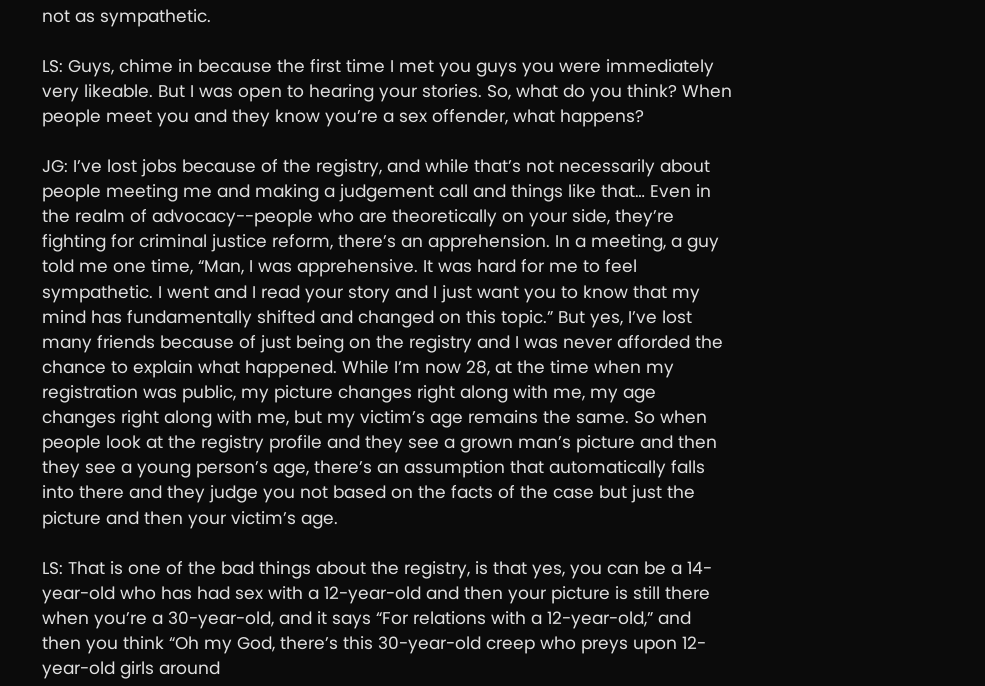not as sympathetic.

LS: Guys, chime in because the first time I met you guys you were immediately very likeable. But I was open to hearing your stories. So, what do you think? When people meet you and they know you’re a sex offender, what happens?

JG: I’ve lost jobs because of the registry, and while that’s not necessarily about people meeting me and making a judgement call and things like that… Even in the realm of advocacy--people who are theoretically on your side, they’re fighting for criminal justice reform, there’s an apprehension. In a meeting, a guy told me one time, “Man, I was apprehensive. It was hard for me to feel sympathetic. I went and I read your story and I just want you to know that my mind has fundamentally shifted and changed on this topic.” But yes, I’ve lost many friends because of just being on the registry and I was never afforded the chance to explain what happened. While I’m now 28, at the time when my registration was public, my picture changes right along with me, my age changes right along with me, but my victim’s age remains the same. So when people look at the registry profile and they see a grown man’s picture and then they see a young person’s age, there’s an assumption that automatically falls into there and they judge you not based on the facts of the case but just the picture and then your victim’s age.

LS: That is one of the bad things about the registry, is that yes, you can be a 14-year-old who has had sex with a 12-year-old and then your picture is still there when you’re a 30-year-old, and it says “For relations with a 12-year-old,” and then you think “Oh my God, there’s this 30-year-old creep who preys upon 12-year-old girls around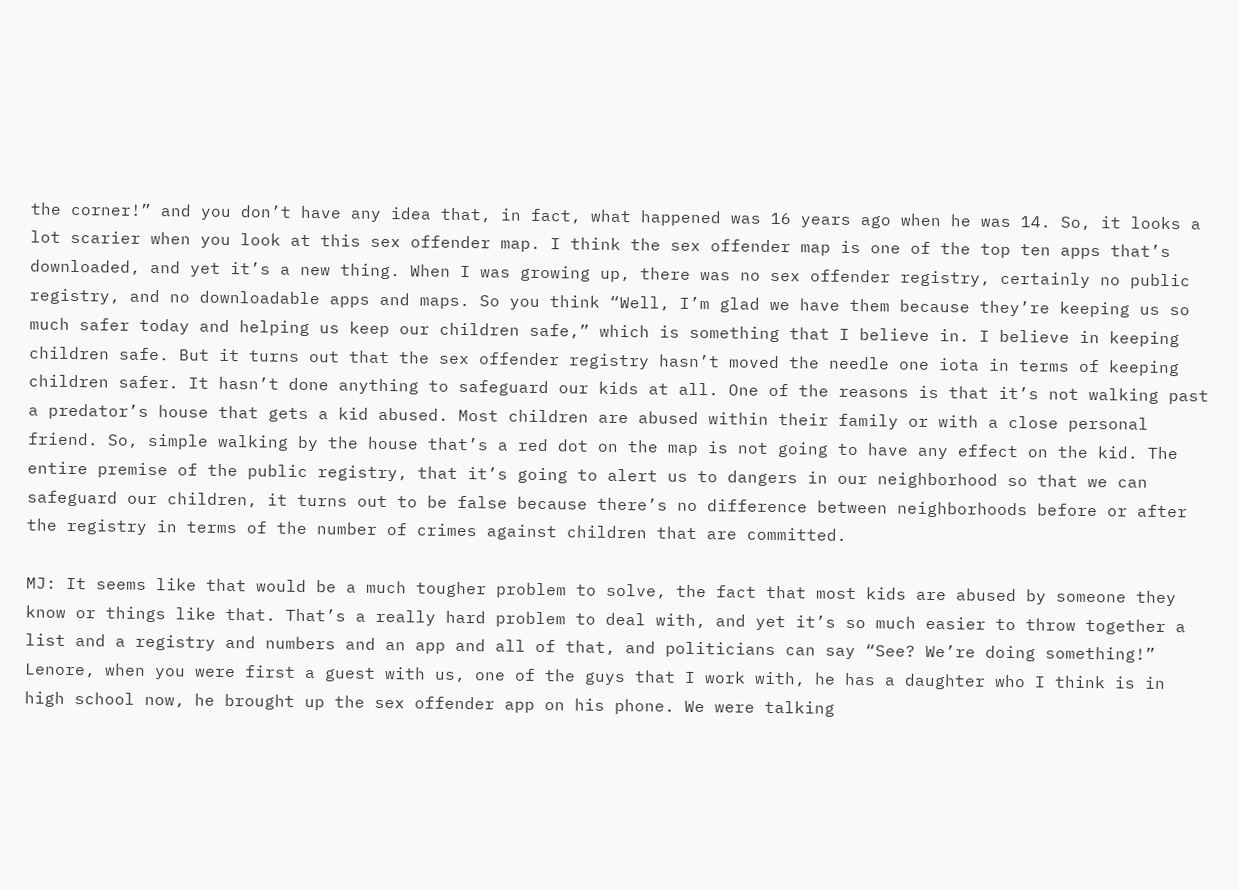the corner!” and you don’t have any idea that, in fact, what happened was 16 years ago when he was 14. So, it looks a lot scarier when you look at this sex offender map. I think the sex offender map is one of the top ten apps that’s downloaded, and yet it’s a new thing. When I was growing up, there was no sex offender registry, certainly no public registry, and no downloadable apps and maps. So you think “Well, I’m glad we have them because they’re keeping us so much safer today and helping us keep our children safe,” which is something that I believe in. I believe in keeping children safe. But it turns out that the sex offender registry hasn’t moved the needle one iota in terms of keeping children safer. It hasn’t done anything to safeguard our kids at all. One of the reasons is that it’s not walking past a predator’s house that gets a kid abused. Most children are abused within their family or with a close personal friend. So, simple walking by the house that’s a red dot on the map is not going to have any effect on the kid. The entire premise of the public registry, that it’s going to alert us to dangers in our neighborhood so that we can safeguard our children, it turns out to be false because there’s no difference between neighborhoods before or after the registry in terms of the number of crimes against children that are committed.

MJ: It seems like that would be a much tougher problem to solve, the fact that most kids are abused by someone they know or things like that. That’s a really hard problem to deal with, and yet it’s so much easier to throw together a list and a registry and numbers and an app and all of that, and politicians can say “See? We’re doing something!” Lenore, when you were first a guest with us, one of the guys that I work with, he has a daughter who I think is in high school now, he brought up the sex offender app on his phone. We were talking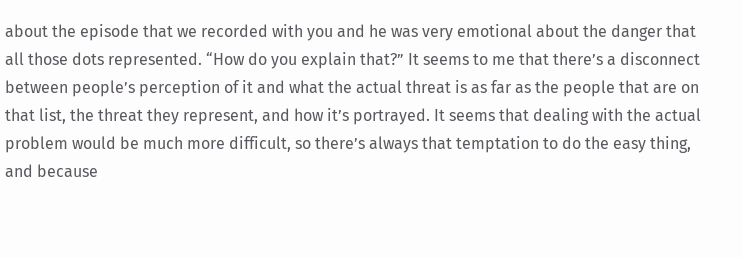about the episode that we recorded with you and he was very emotional about the danger that all those dots represented. “How do you explain that?” It seems to me that there’s a disconnect between people’s perception of it and what the actual threat is as far as the people that are on that list, the threat they represent, and how it’s portrayed. It seems that dealing with the actual problem would be much more difficult, so there’s always that temptation to do the easy thing, and because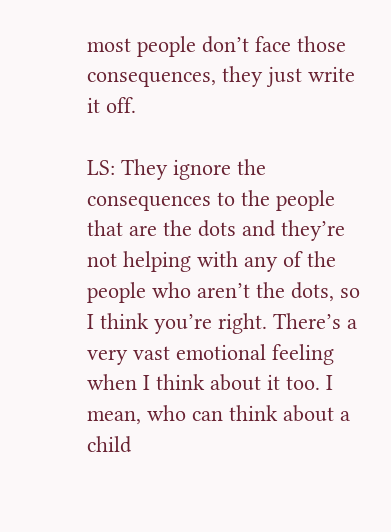most people don’t face those consequences, they just write it off.

LS: They ignore the consequences to the people that are the dots and they’re not helping with any of the people who aren’t the dots, so I think you’re right. There’s a very vast emotional feeling when I think about it too. I mean, who can think about a child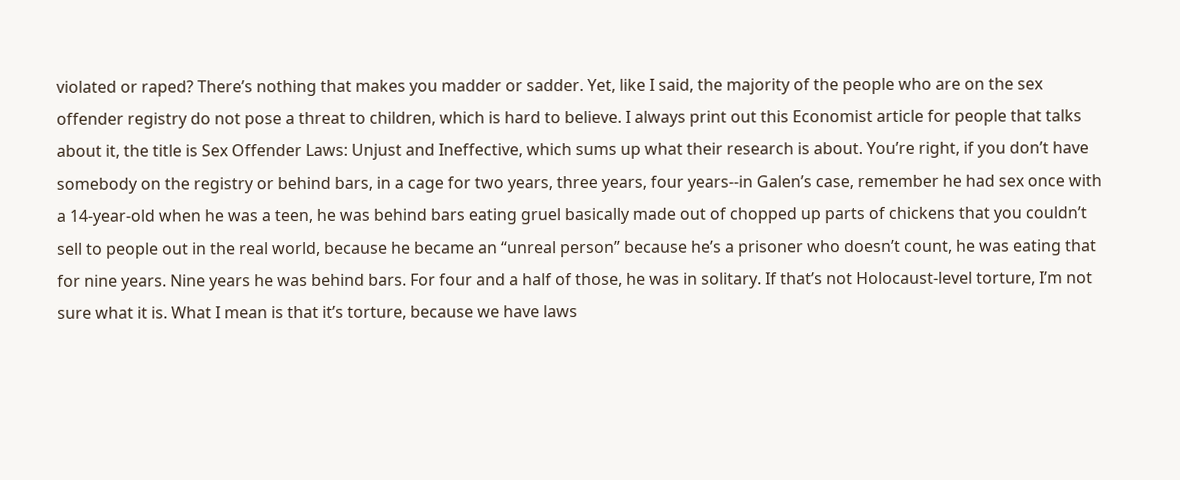violated or raped? There’s nothing that makes you madder or sadder. Yet, like I said, the majority of the people who are on the sex offender registry do not pose a threat to children, which is hard to believe. I always print out this Economist article for people that talks about it, the title is Sex Offender Laws: Unjust and Ineffective, which sums up what their research is about. You’re right, if you don’t have somebody on the registry or behind bars, in a cage for two years, three years, four years--in Galen’s case, remember he had sex once with a 14-year-old when he was a teen, he was behind bars eating gruel basically made out of chopped up parts of chickens that you couldn’t sell to people out in the real world, because he became an “unreal person” because he’s a prisoner who doesn’t count, he was eating that for nine years. Nine years he was behind bars. For four and a half of those, he was in solitary. If that’s not Holocaust-level torture, I’m not sure what it is. What I mean is that it’s torture, because we have laws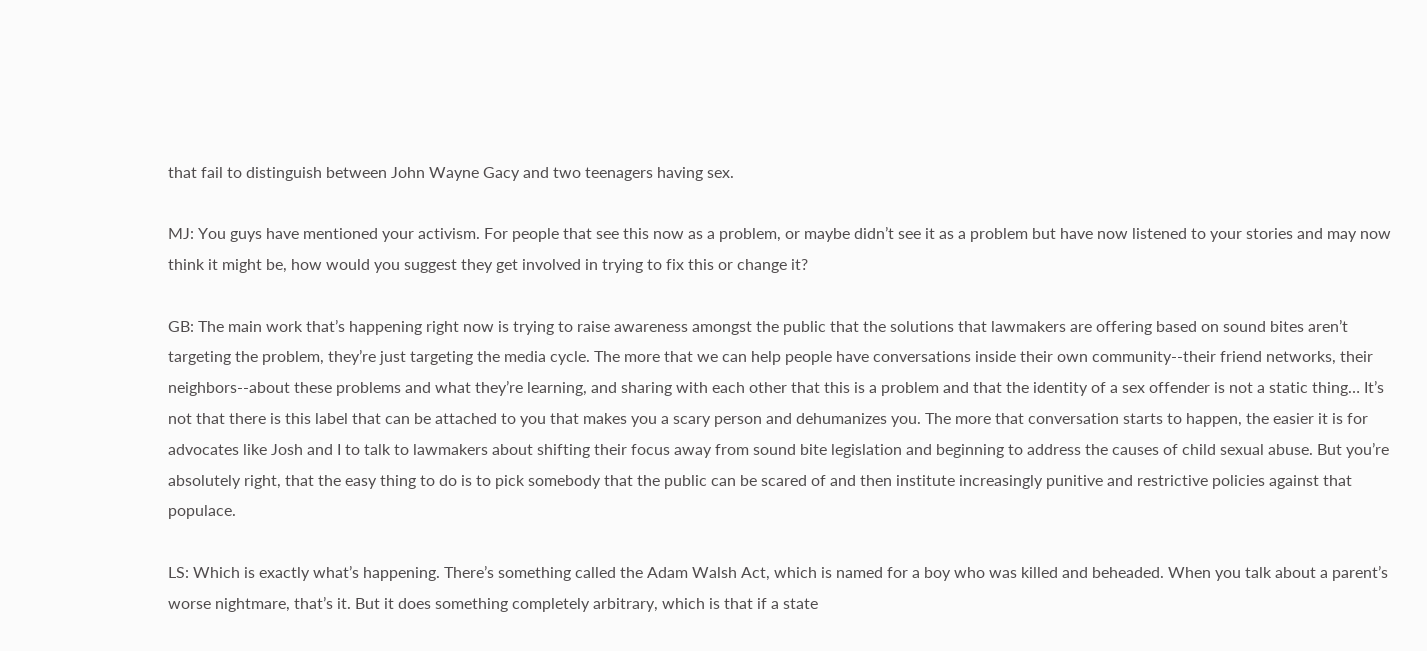that fail to distinguish between John Wayne Gacy and two teenagers having sex.

MJ: You guys have mentioned your activism. For people that see this now as a problem, or maybe didn’t see it as a problem but have now listened to your stories and may now think it might be, how would you suggest they get involved in trying to fix this or change it?

GB: The main work that’s happening right now is trying to raise awareness amongst the public that the solutions that lawmakers are offering based on sound bites aren’t targeting the problem, they’re just targeting the media cycle. The more that we can help people have conversations inside their own community--their friend networks, their neighbors--about these problems and what they’re learning, and sharing with each other that this is a problem and that the identity of a sex offender is not a static thing… It’s not that there is this label that can be attached to you that makes you a scary person and dehumanizes you. The more that conversation starts to happen, the easier it is for advocates like Josh and I to talk to lawmakers about shifting their focus away from sound bite legislation and beginning to address the causes of child sexual abuse. But you’re absolutely right, that the easy thing to do is to pick somebody that the public can be scared of and then institute increasingly punitive and restrictive policies against that populace.

LS: Which is exactly what’s happening. There’s something called the Adam Walsh Act, which is named for a boy who was killed and beheaded. When you talk about a parent’s worse nightmare, that’s it. But it does something completely arbitrary, which is that if a state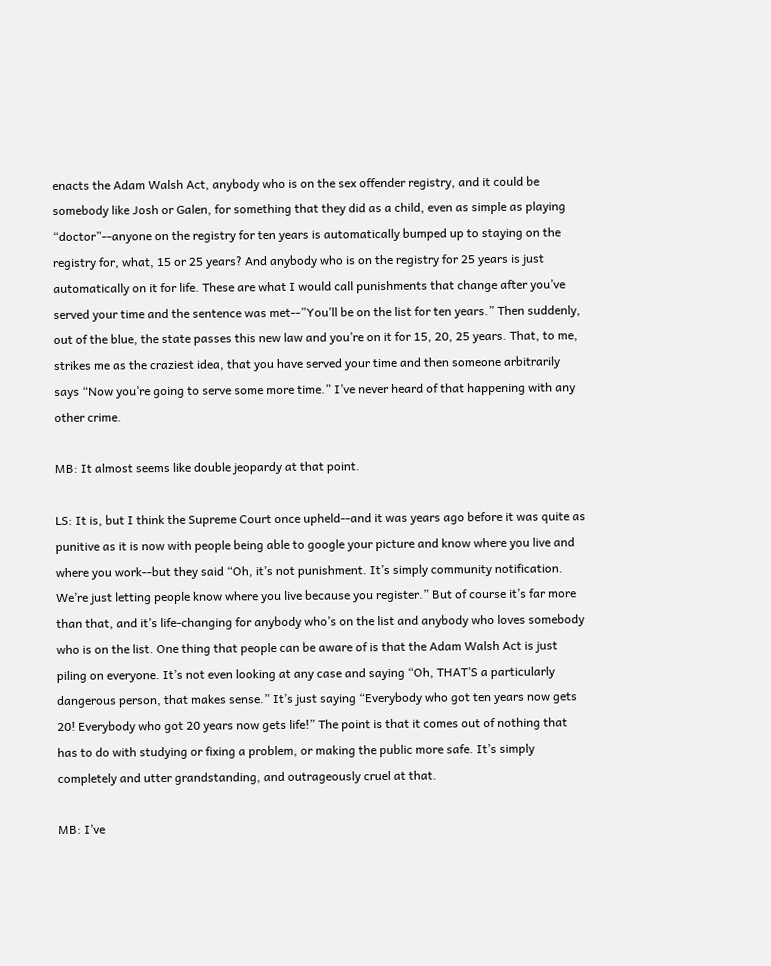enacts the Adam Walsh Act, anybody who is on the sex offender registry, and it could be somebody like Josh or Galen, for something that they did as a child, even as simple as playing “doctor”--anyone on the registry for ten years is automatically bumped up to staying on the registry for, what, 15 or 25 years? And anybody who is on the registry for 25 years is just automatically on it for life. These are what I would call punishments that change after you’ve served your time and the sentence was met--”You’ll be on the list for ten years.” Then suddenly, out of the blue, the state passes this new law and you’re on it for 15, 20, 25 years. That, to me, strikes me as the craziest idea, that you have served your time and then someone arbitrarily says “Now you’re going to serve some more time.” I’ve never heard of that happening with any other crime.

MB: It almost seems like double jeopardy at that point.

LS: It is, but I think the Supreme Court once upheld--and it was years ago before it was quite as punitive as it is now with people being able to google your picture and know where you live and where you work--but they said “Oh, it’s not punishment. It’s simply community notification. We’re just letting people know where you live because you register.” But of course it’s far more than that, and it’s life-changing for anybody who’s on the list and anybody who loves somebody who is on the list. One thing that people can be aware of is that the Adam Walsh Act is just piling on everyone. It’s not even looking at any case and saying “Oh, THAT’S a particularly dangerous person, that makes sense.” It’s just saying “Everybody who got ten years now gets 20! Everybody who got 20 years now gets life!” The point is that it comes out of nothing that has to do with studying or fixing a problem, or making the public more safe. It’s simply completely and utter grandstanding, and outrageously cruel at that.

MB: I’ve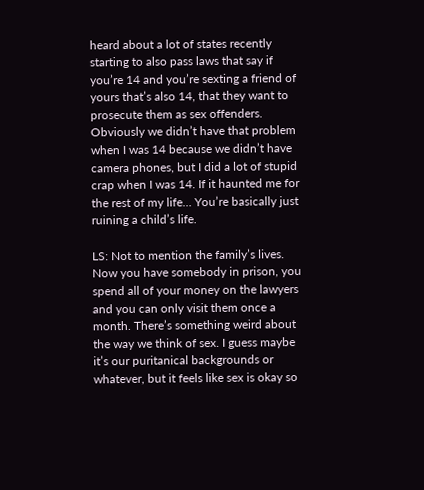heard about a lot of states recently starting to also pass laws that say if you’re 14 and you’re sexting a friend of yours that’s also 14, that they want to prosecute them as sex offenders. Obviously we didn’t have that problem when I was 14 because we didn’t have camera phones, but I did a lot of stupid crap when I was 14. If it haunted me for the rest of my life… You’re basically just ruining a child’s life.

LS: Not to mention the family’s lives. Now you have somebody in prison, you spend all of your money on the lawyers and you can only visit them once a month. There’s something weird about the way we think of sex. I guess maybe it’s our puritanical backgrounds or whatever, but it feels like sex is okay so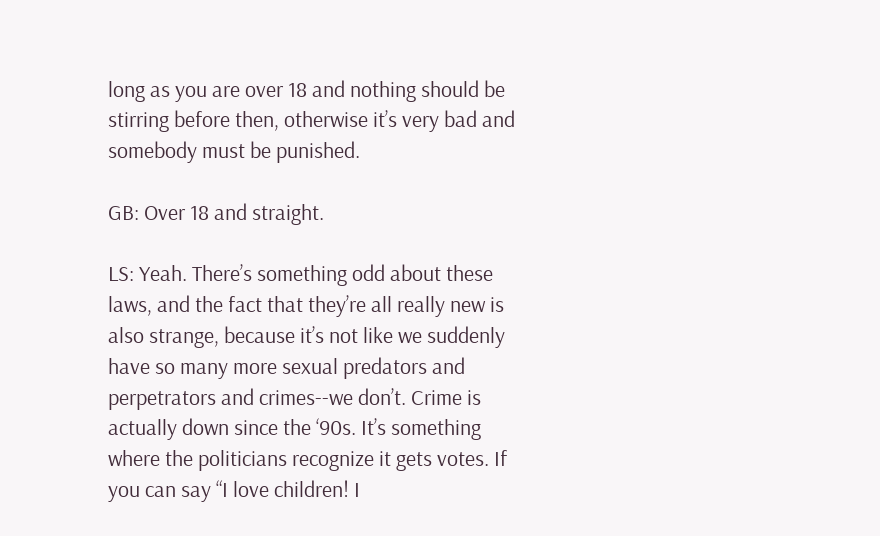long as you are over 18 and nothing should be stirring before then, otherwise it’s very bad and somebody must be punished.

GB: Over 18 and straight.

LS: Yeah. There’s something odd about these laws, and the fact that they’re all really new is also strange, because it’s not like we suddenly have so many more sexual predators and perpetrators and crimes--we don’t. Crime is actually down since the ‘90s. It’s something where the politicians recognize it gets votes. If you can say “I love children! I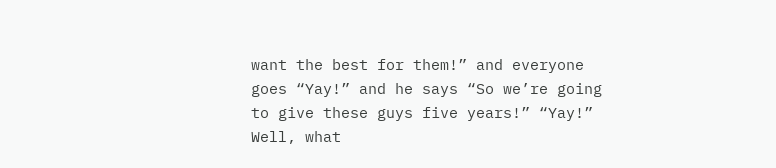want the best for them!” and everyone goes “Yay!” and he says “So we’re going to give these guys five years!” “Yay!” Well, what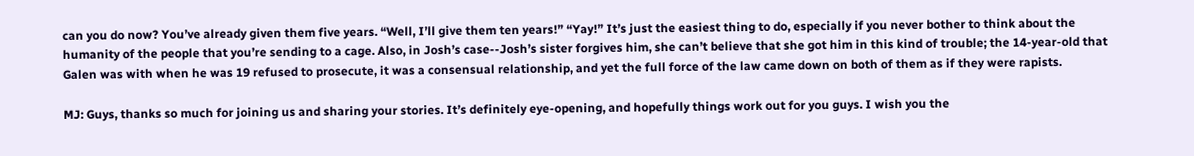can you do now? You’ve already given them five years. “Well, I’ll give them ten years!” “Yay!” It’s just the easiest thing to do, especially if you never bother to think about the humanity of the people that you’re sending to a cage. Also, in Josh’s case--Josh’s sister forgives him, she can’t believe that she got him in this kind of trouble; the 14-year-old that Galen was with when he was 19 refused to prosecute, it was a consensual relationship, and yet the full force of the law came down on both of them as if they were rapists.

MJ: Guys, thanks so much for joining us and sharing your stories. It’s definitely eye-opening, and hopefully things work out for you guys. I wish you the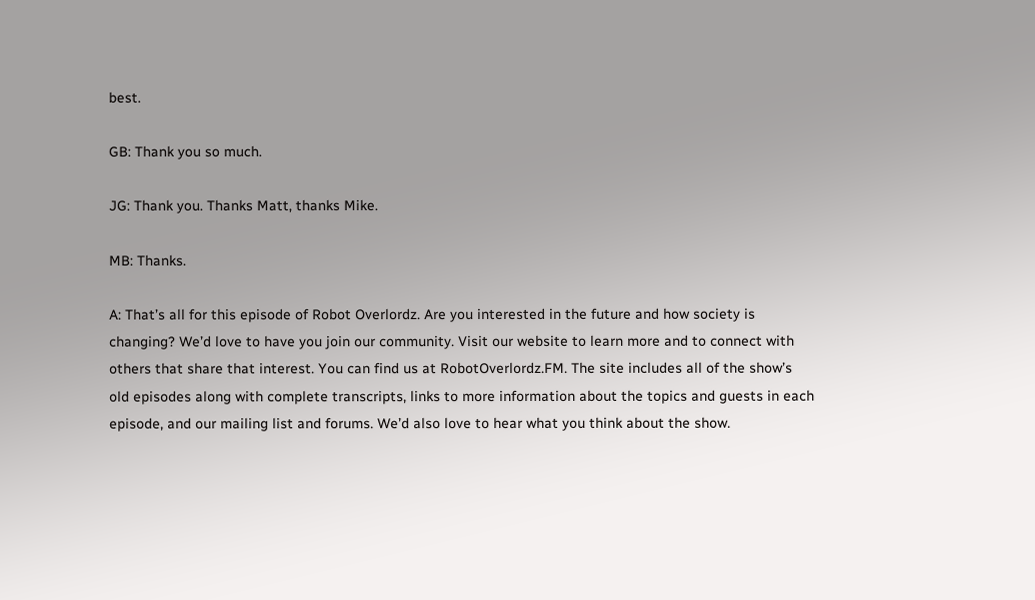best.

GB: Thank you so much.

JG: Thank you. Thanks Matt, thanks Mike.

MB: Thanks.

A: That’s all for this episode of Robot Overlordz. Are you interested in the future and how society is changing? We’d love to have you join our community. Visit our website to learn more and to connect with others that share that interest. You can find us at RobotOverlordz.FM. The site includes all of the show’s old episodes along with complete transcripts, links to more information about the topics and guests in each episode, and our mailing list and forums. We’d also love to hear what you think about the show.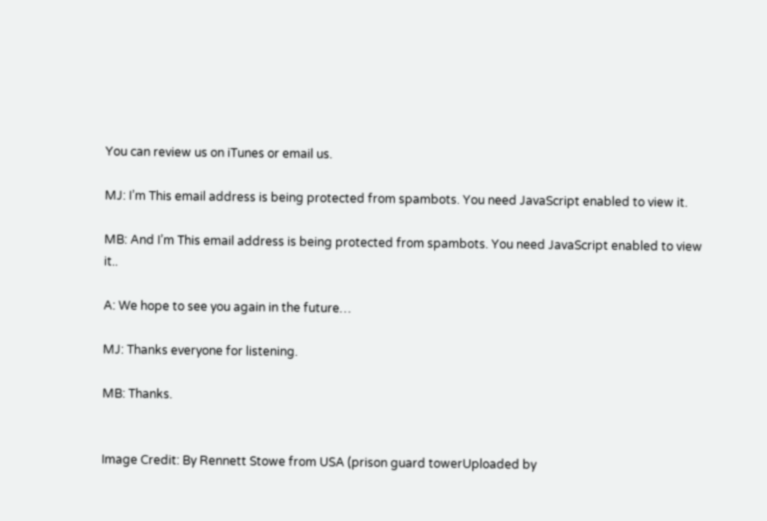You can review us on iTunes or email us.

MJ: I’m This email address is being protected from spambots. You need JavaScript enabled to view it.

MB: And I’m This email address is being protected from spambots. You need JavaScript enabled to view it..

A: We hope to see you again in the future…

MJ: Thanks everyone for listening.

MB: Thanks.


Image Credit: By Rennett Stowe from USA (prison guard towerUploaded by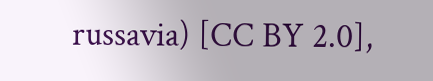russavia) [CC BY 2.0],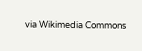via Wikimedia Commons